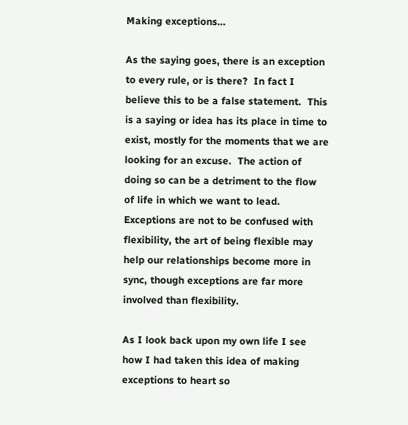Making exceptions…

As the saying goes, there is an exception to every rule, or is there?  In fact I believe this to be a false statement.  This is a saying or idea has its place in time to exist, mostly for the moments that we are looking for an excuse.  The action of doing so can be a detriment to the flow of life in which we want to lead. Exceptions are not to be confused with flexibility, the art of being flexible may help our relationships become more in sync, though exceptions are far more involved than flexibility.

As I look back upon my own life I see how I had taken this idea of making exceptions to heart so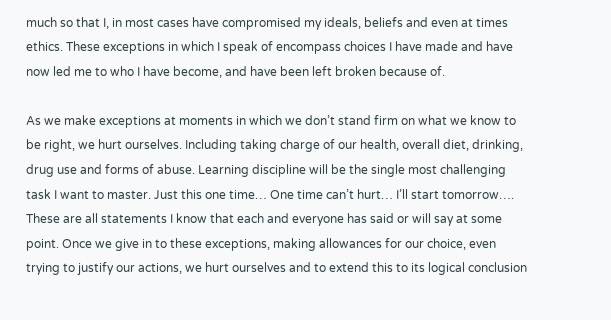much so that I, in most cases have compromised my ideals, beliefs and even at times ethics. These exceptions in which I speak of encompass choices I have made and have now led me to who I have become, and have been left broken because of.

As we make exceptions at moments in which we don’t stand firm on what we know to be right, we hurt ourselves. Including taking charge of our health, overall diet, drinking, drug use and forms of abuse. Learning discipline will be the single most challenging task I want to master. Just this one time… One time can’t hurt… I’ll start tomorrow…. These are all statements I know that each and everyone has said or will say at some point. Once we give in to these exceptions, making allowances for our choice, even trying to justify our actions, we hurt ourselves and to extend this to its logical conclusion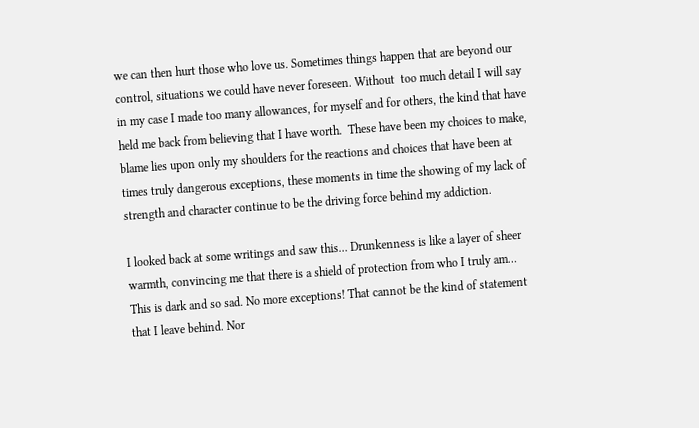we can then hurt those who love us. Sometimes things happen that are beyond our control, situations we could have never foreseen. Without  too much detail I will say in my case I made too many allowances, for myself and for others, the kind that have held me back from believing that I have worth.  These have been my choices to make, blame lies upon only my shoulders for the reactions and choices that have been at times truly dangerous exceptions, these moments in time the showing of my lack of strength and character continue to be the driving force behind my addiction.

I looked back at some writings and saw this… Drunkenness is like a layer of sheer warmth, convincing me that there is a shield of protection from who I truly am… This is dark and so sad. No more exceptions! That cannot be the kind of statement that I leave behind. Nor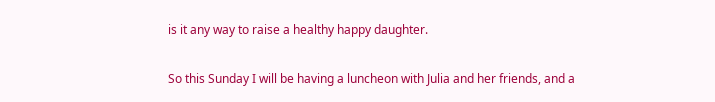is it any way to raise a healthy happy daughter.

So this Sunday I will be having a luncheon with Julia and her friends, and a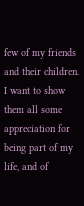few of my friends and their children. I want to show them all some appreciation for being part of my life, and of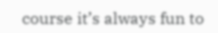course it’s always fun to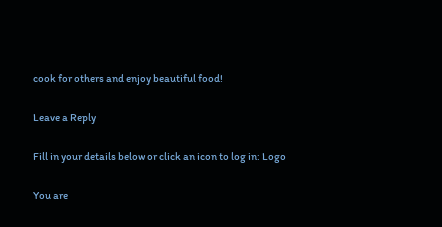cook for others and enjoy beautiful food!

Leave a Reply

Fill in your details below or click an icon to log in: Logo

You are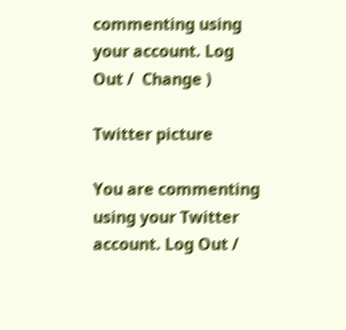commenting using your account. Log Out /  Change )

Twitter picture

You are commenting using your Twitter account. Log Out /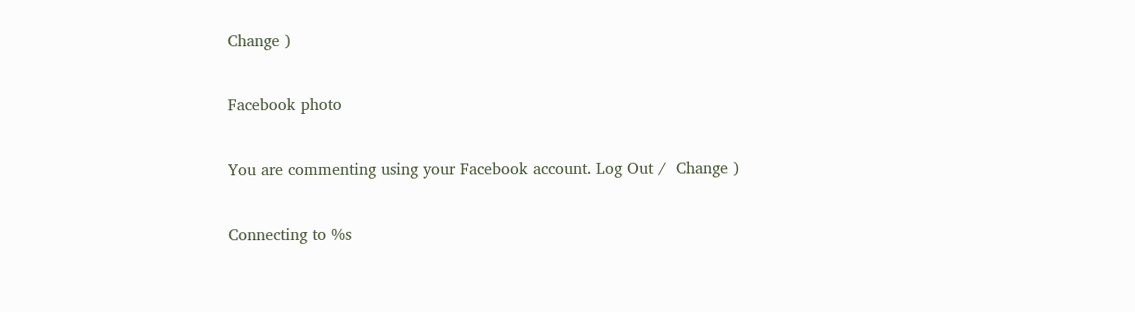Change )

Facebook photo

You are commenting using your Facebook account. Log Out /  Change )

Connecting to %s